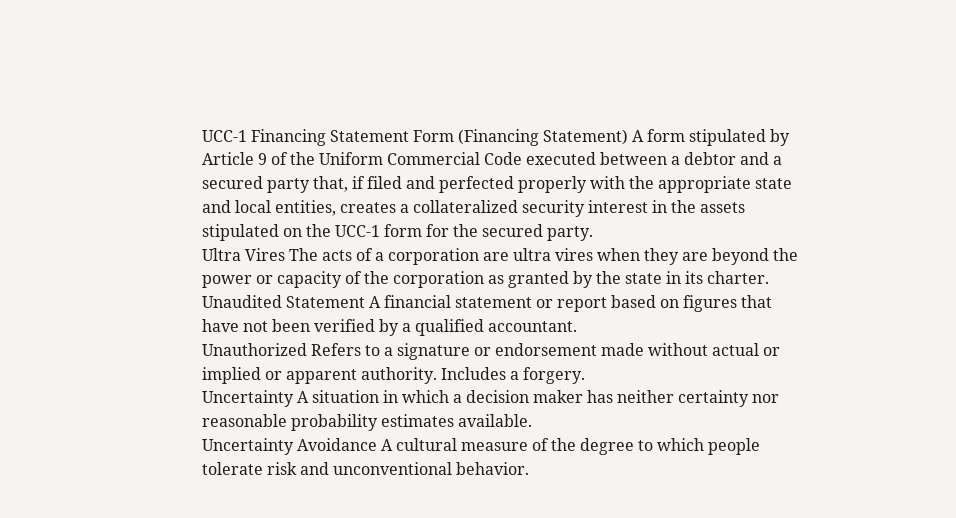UCC-1 Financing Statement Form (Financing Statement) A form stipulated by Article 9 of the Uniform Commercial Code executed between a debtor and a secured party that, if filed and perfected properly with the appropriate state and local entities, creates a collateralized security interest in the assets stipulated on the UCC-1 form for the secured party.
Ultra Vires The acts of a corporation are ultra vires when they are beyond the power or capacity of the corporation as granted by the state in its charter.
Unaudited Statement A financial statement or report based on figures that have not been verified by a qualified accountant.
Unauthorized Refers to a signature or endorsement made without actual or implied or apparent authority. Includes a forgery.
Uncertainty A situation in which a decision maker has neither certainty nor reasonable probability estimates available.
Uncertainty Avoidance A cultural measure of the degree to which people tolerate risk and unconventional behavior.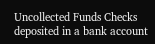Uncollected Funds Checks deposited in a bank account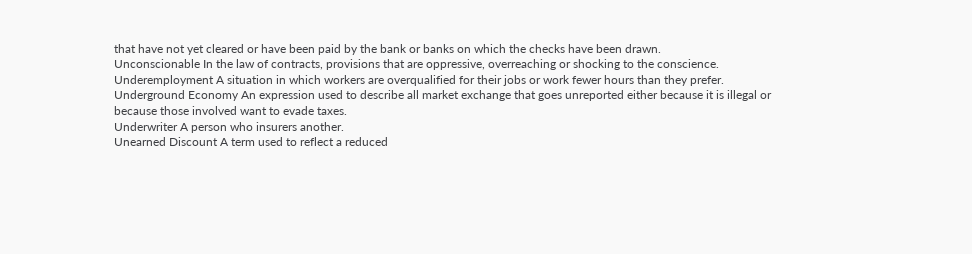that have not yet cleared or have been paid by the bank or banks on which the checks have been drawn.
Unconscionable In the law of contracts, provisions that are oppressive, overreaching or shocking to the conscience.
Underemployment A situation in which workers are overqualified for their jobs or work fewer hours than they prefer.
Underground Economy An expression used to describe all market exchange that goes unreported either because it is illegal or because those involved want to evade taxes.
Underwriter A person who insurers another.
Unearned Discount A term used to reflect a reduced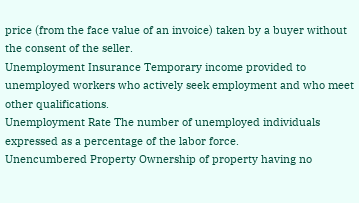price (from the face value of an invoice) taken by a buyer without the consent of the seller.
Unemployment Insurance Temporary income provided to unemployed workers who actively seek employment and who meet other qualifications.
Unemployment Rate The number of unemployed individuals expressed as a percentage of the labor force.
Unencumbered Property Ownership of property having no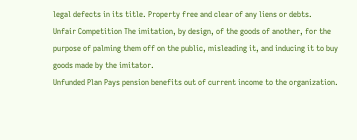legal defects in its title. Property free and clear of any liens or debts.
Unfair Competition The imitation, by design, of the goods of another, for the purpose of palming them off on the public, misleading it, and inducing it to buy goods made by the imitator.
Unfunded Plan Pays pension benefits out of current income to the organization.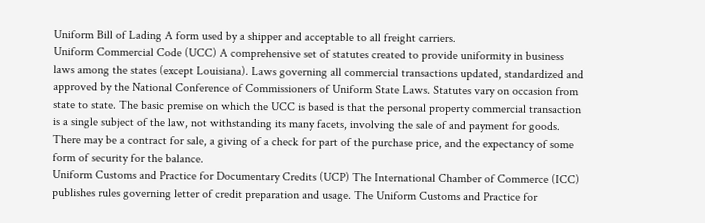Uniform Bill of Lading A form used by a shipper and acceptable to all freight carriers.
Uniform Commercial Code (UCC) A comprehensive set of statutes created to provide uniformity in business laws among the states (except Louisiana). Laws governing all commercial transactions updated, standardized and approved by the National Conference of Commissioners of Uniform State Laws. Statutes vary on occasion from state to state. The basic premise on which the UCC is based is that the personal property commercial transaction is a single subject of the law, not withstanding its many facets, involving the sale of and payment for goods. There may be a contract for sale, a giving of a check for part of the purchase price, and the expectancy of some form of security for the balance.
Uniform Customs and Practice for Documentary Credits (UCP) The International Chamber of Commerce (ICC) publishes rules governing letter of credit preparation and usage. The Uniform Customs and Practice for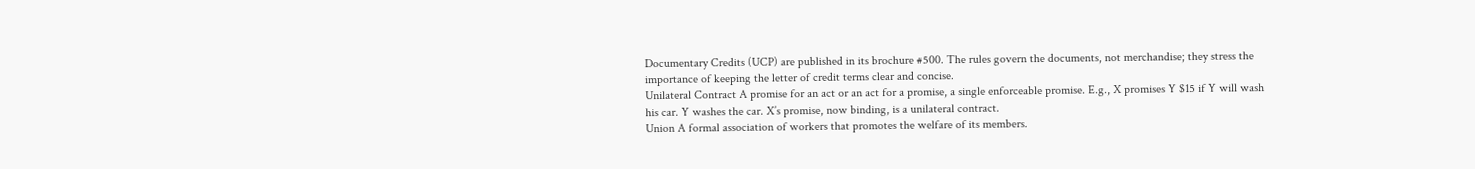Documentary Credits (UCP) are published in its brochure #500. The rules govern the documents, not merchandise; they stress the importance of keeping the letter of credit terms clear and concise.
Unilateral Contract A promise for an act or an act for a promise, a single enforceable promise. E.g., X promises Y $15 if Y will wash his car. Y washes the car. X’s promise, now binding, is a unilateral contract.
Union A formal association of workers that promotes the welfare of its members.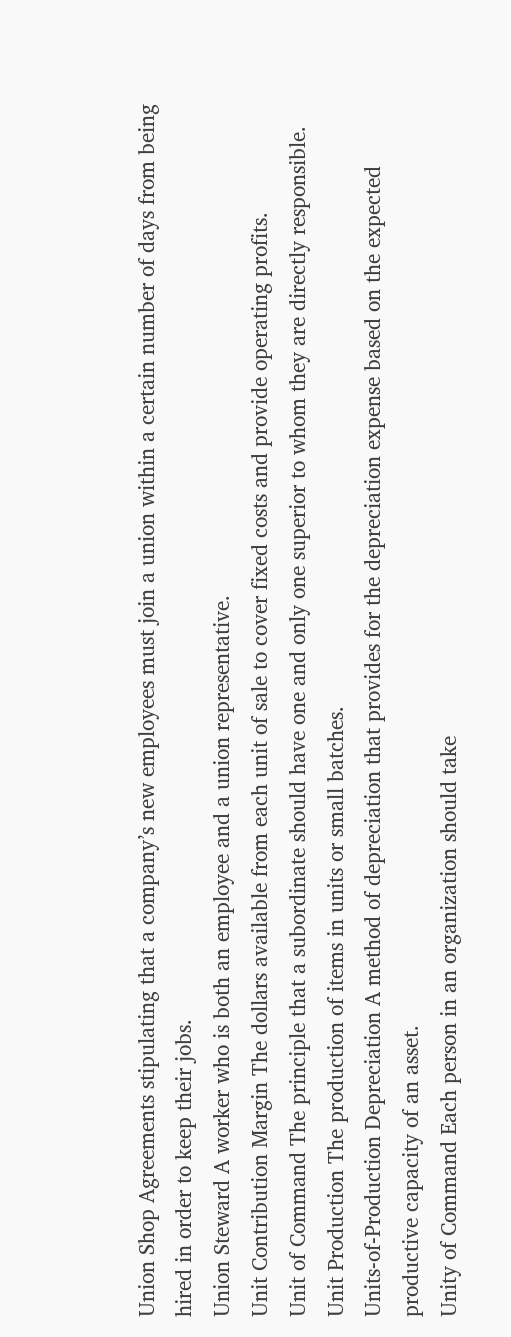Union Shop Agreements stipulating that a company’s new employees must join a union within a certain number of days from being hired in order to keep their jobs.
Union Steward A worker who is both an employee and a union representative.
Unit Contribution Margin The dollars available from each unit of sale to cover fixed costs and provide operating profits.
Unit of Command The principle that a subordinate should have one and only one superior to whom they are directly responsible.
Unit Production The production of items in units or small batches.
Units-of-Production Depreciation A method of depreciation that provides for the depreciation expense based on the expected productive capacity of an asset.
Unity of Command Each person in an organization should take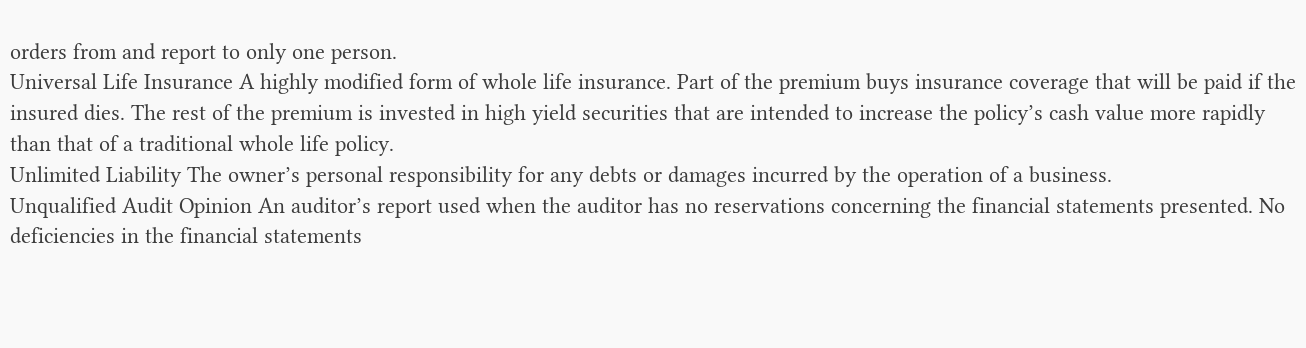orders from and report to only one person.
Universal Life Insurance A highly modified form of whole life insurance. Part of the premium buys insurance coverage that will be paid if the insured dies. The rest of the premium is invested in high yield securities that are intended to increase the policy’s cash value more rapidly than that of a traditional whole life policy.
Unlimited Liability The owner’s personal responsibility for any debts or damages incurred by the operation of a business.
Unqualified Audit Opinion An auditor’s report used when the auditor has no reservations concerning the financial statements presented. No deficiencies in the financial statements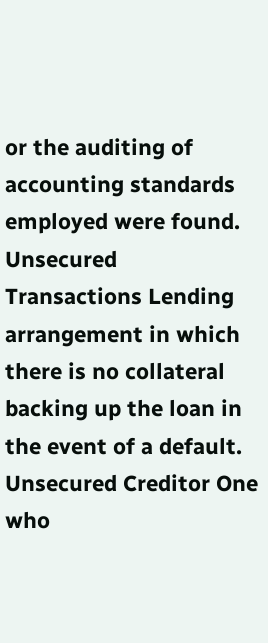or the auditing of accounting standards employed were found.
Unsecured Transactions Lending arrangement in which there is no collateral backing up the loan in the event of a default.
Unsecured Creditor One who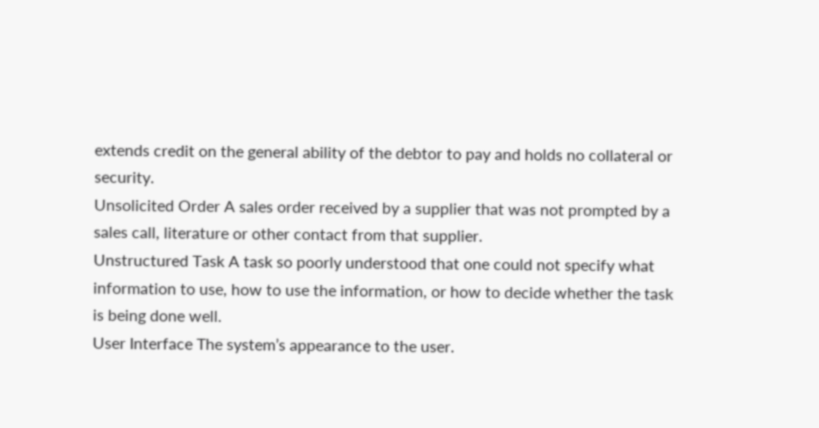extends credit on the general ability of the debtor to pay and holds no collateral or security.
Unsolicited Order A sales order received by a supplier that was not prompted by a sales call, literature or other contact from that supplier.
Unstructured Task A task so poorly understood that one could not specify what information to use, how to use the information, or how to decide whether the task is being done well.
User Interface The system’s appearance to the user.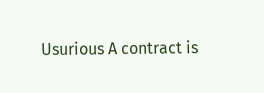Usurious A contract is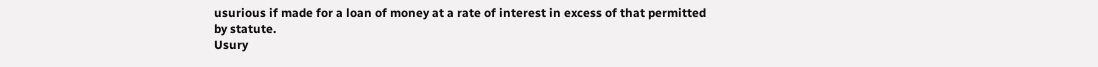usurious if made for a loan of money at a rate of interest in excess of that permitted by statute.
Usury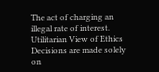The act of charging an illegal rate of interest.
Utilitarian View of Ethics Decisions are made solely on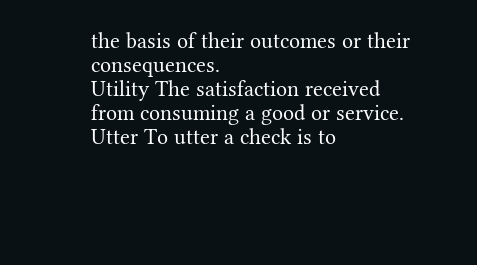the basis of their outcomes or their consequences.
Utility The satisfaction received from consuming a good or service.
Utter To utter a check is to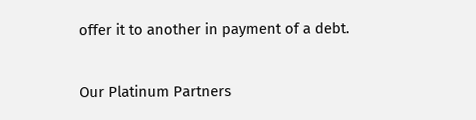offer it to another in payment of a debt.

Our Platinum Partners